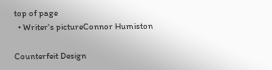top of page
  • Writer's pictureConnor Humiston

Counterfeit Design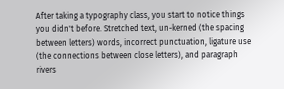After taking a typography class, you start to notice things you didn't before. Stretched text, un-kerned (the spacing between letters) words, incorrect punctuation, ligature use (the connections between close letters), and paragraph rivers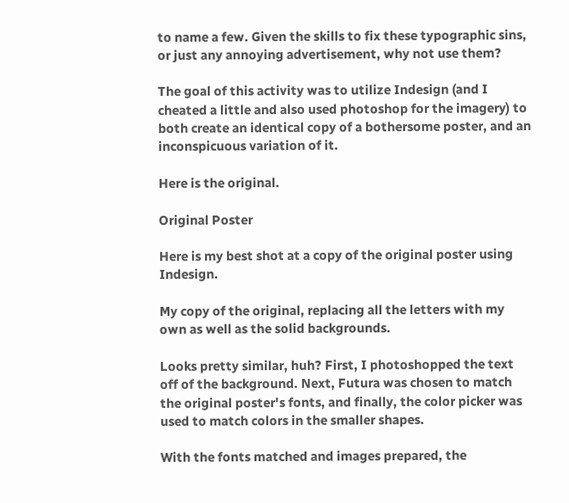to name a few. Given the skills to fix these typographic sins, or just any annoying advertisement, why not use them?

The goal of this activity was to utilize Indesign (and I cheated a little and also used photoshop for the imagery) to both create an identical copy of a bothersome poster, and an inconspicuous variation of it.

Here is the original.

Original Poster

Here is my best shot at a copy of the original poster using Indesign.

My copy of the original, replacing all the letters with my own as well as the solid backgrounds.

Looks pretty similar, huh? First, I photoshopped the text off of the background. Next, Futura was chosen to match the original poster's fonts, and finally, the color picker was used to match colors in the smaller shapes.

With the fonts matched and images prepared, the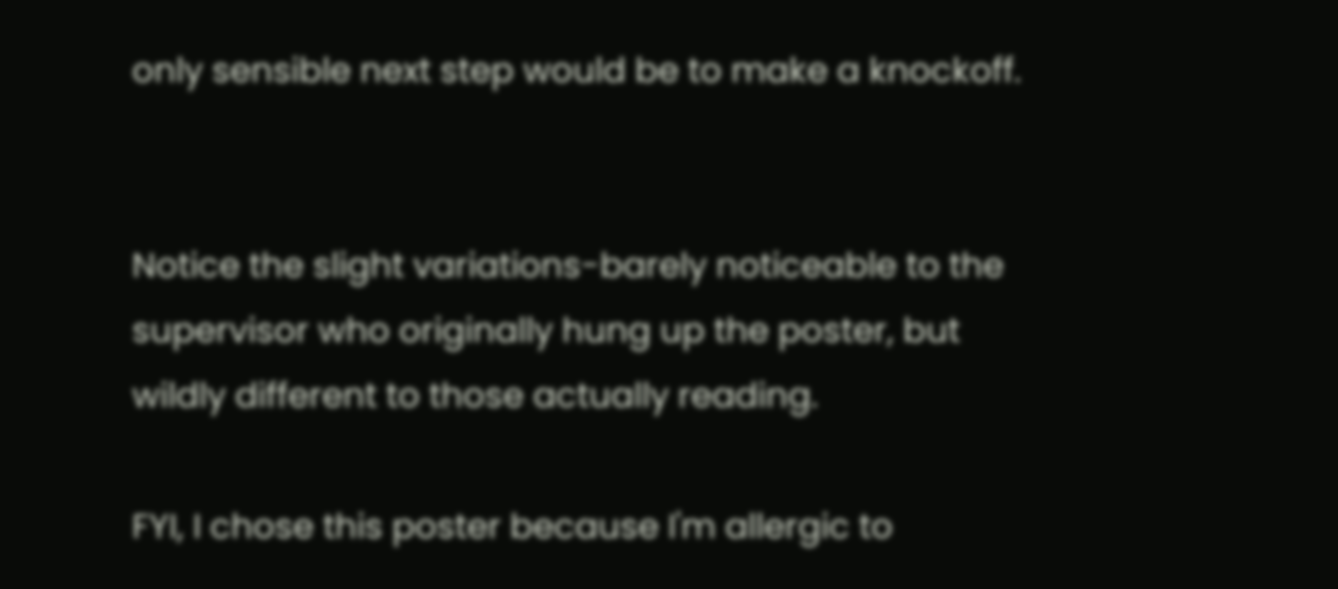only sensible next step would be to make a knockoff.


Notice the slight variations-barely noticeable to the supervisor who originally hung up the poster, but wildly different to those actually reading.

FYI, I chose this poster because I'm allergic to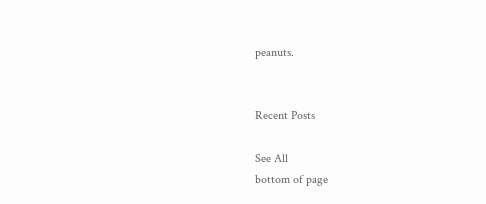peanuts.


Recent Posts

See All
bottom of page